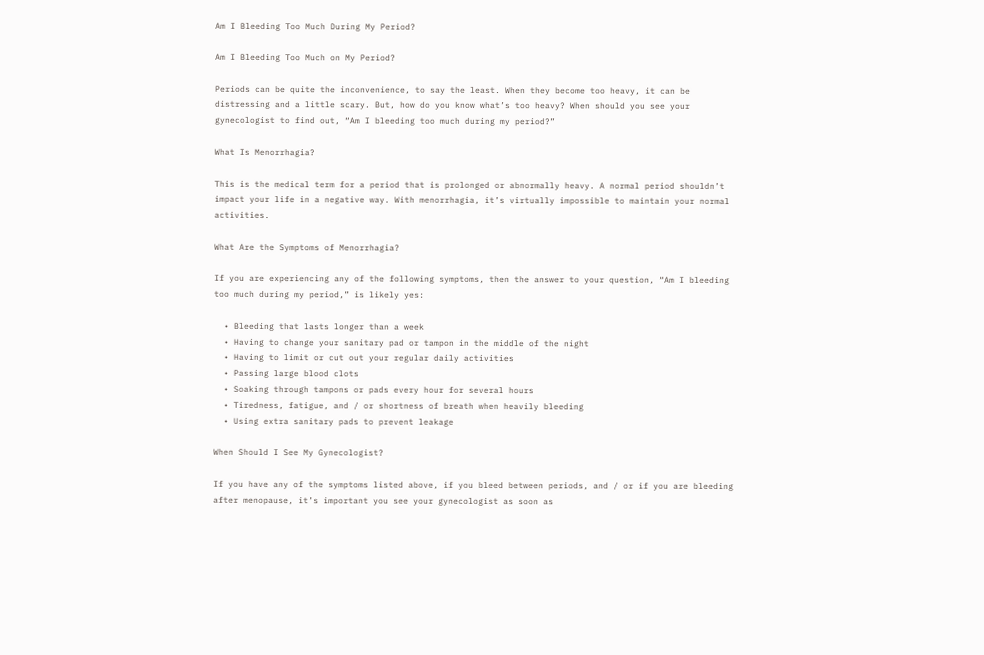Am I Bleeding Too Much During My Period?

Am I Bleeding Too Much on My Period?

Periods can be quite the inconvenience, to say the least. When they become too heavy, it can be distressing and a little scary. But, how do you know what’s too heavy? When should you see your gynecologist to find out, “Am I bleeding too much during my period?”

What Is Menorrhagia?

This is the medical term for a period that is prolonged or abnormally heavy. A normal period shouldn’t impact your life in a negative way. With menorrhagia, it’s virtually impossible to maintain your normal activities.

What Are the Symptoms of Menorrhagia?

If you are experiencing any of the following symptoms, then the answer to your question, “Am I bleeding too much during my period,” is likely yes:

  • Bleeding that lasts longer than a week
  • Having to change your sanitary pad or tampon in the middle of the night
  • Having to limit or cut out your regular daily activities
  • Passing large blood clots
  • Soaking through tampons or pads every hour for several hours
  • Tiredness, fatigue, and / or shortness of breath when heavily bleeding
  • Using extra sanitary pads to prevent leakage

When Should I See My Gynecologist?

If you have any of the symptoms listed above, if you bleed between periods, and / or if you are bleeding after menopause, it’s important you see your gynecologist as soon as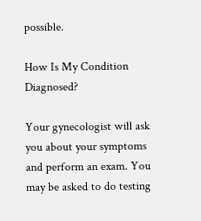possible.

How Is My Condition Diagnosed?

Your gynecologist will ask you about your symptoms and perform an exam. You may be asked to do testing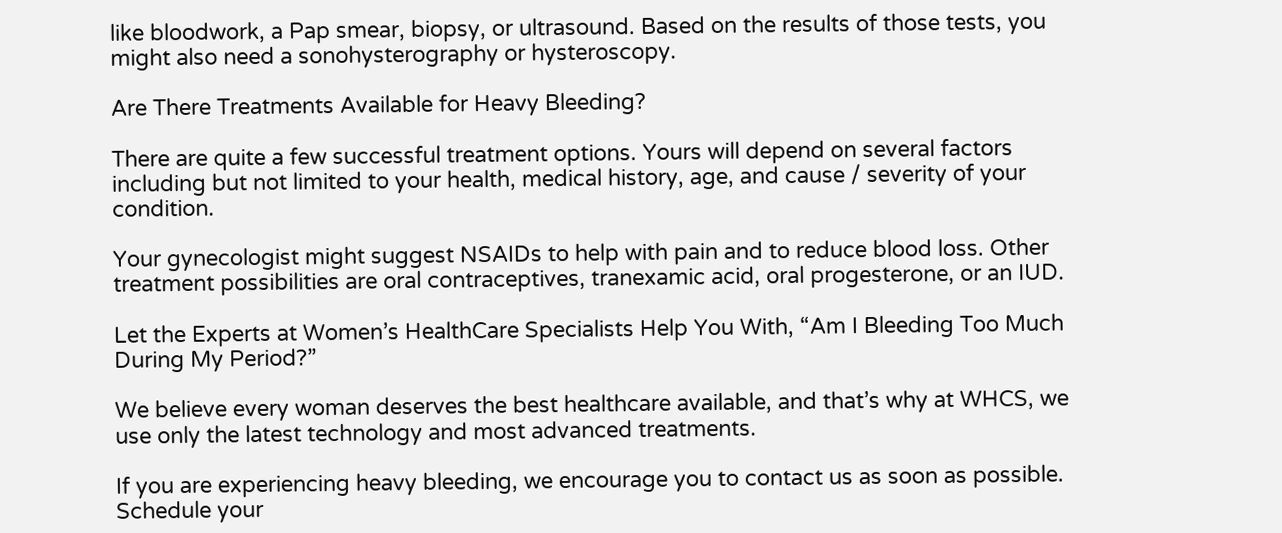like bloodwork, a Pap smear, biopsy, or ultrasound. Based on the results of those tests, you might also need a sonohysterography or hysteroscopy.

Are There Treatments Available for Heavy Bleeding?

There are quite a few successful treatment options. Yours will depend on several factors including but not limited to your health, medical history, age, and cause / severity of your condition.

Your gynecologist might suggest NSAIDs to help with pain and to reduce blood loss. Other treatment possibilities are oral contraceptives, tranexamic acid, oral progesterone, or an IUD.

Let the Experts at Women’s HealthCare Specialists Help You With, “Am I Bleeding Too Much During My Period?”

We believe every woman deserves the best healthcare available, and that’s why at WHCS, we use only the latest technology and most advanced treatments.

If you are experiencing heavy bleeding, we encourage you to contact us as soon as possible. Schedule your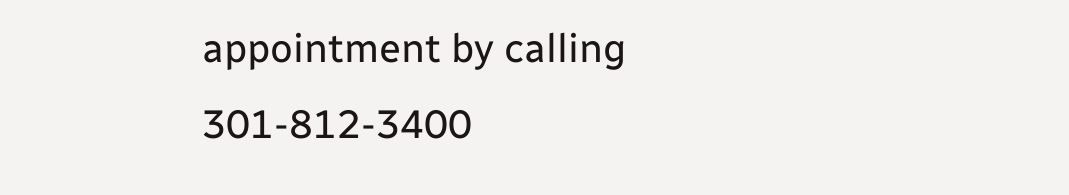appointment by calling 301-812-3400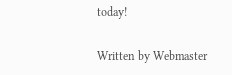today!

Written by Webmaster